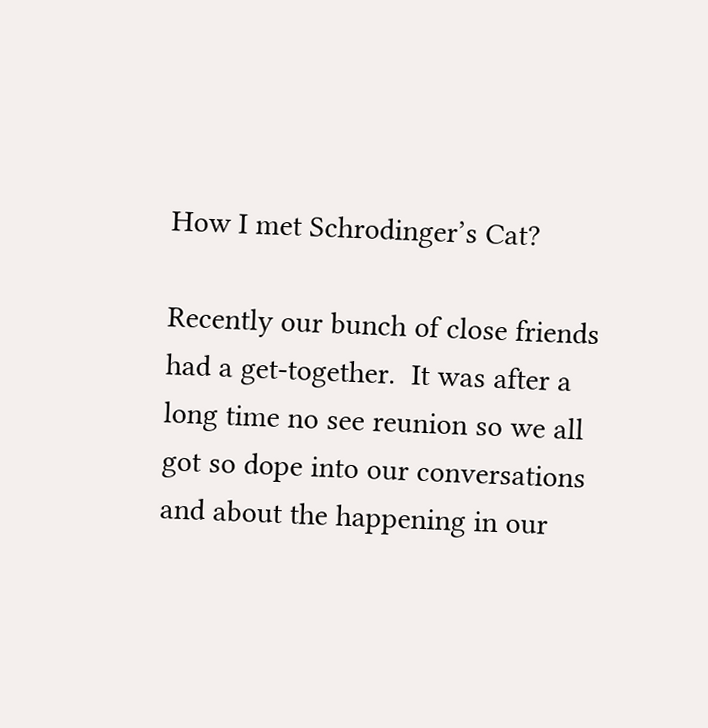How I met Schrodinger’s Cat?

Recently our bunch of close friends had a get-together.  It was after a long time no see reunion so we all got so dope into our conversations and about the happening in our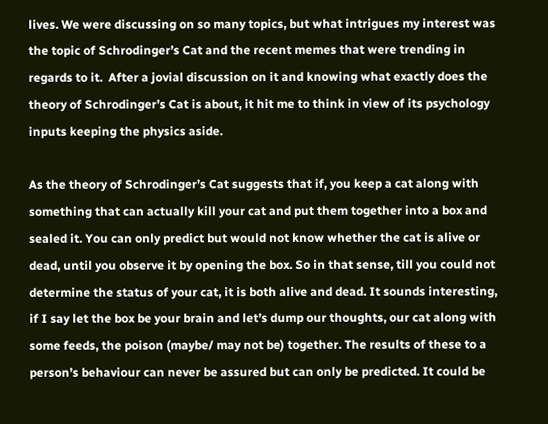lives. We were discussing on so many topics, but what intrigues my interest was the topic of Schrodinger’s Cat and the recent memes that were trending in regards to it.  After a jovial discussion on it and knowing what exactly does the theory of Schrodinger’s Cat is about, it hit me to think in view of its psychology inputs keeping the physics aside.

As the theory of Schrodinger’s Cat suggests that if, you keep a cat along with something that can actually kill your cat and put them together into a box and sealed it. You can only predict but would not know whether the cat is alive or dead, until you observe it by opening the box. So in that sense, till you could not determine the status of your cat, it is both alive and dead. It sounds interesting, if I say let the box be your brain and let’s dump our thoughts, our cat along with some feeds, the poison (maybe/ may not be) together. The results of these to a person’s behaviour can never be assured but can only be predicted. It could be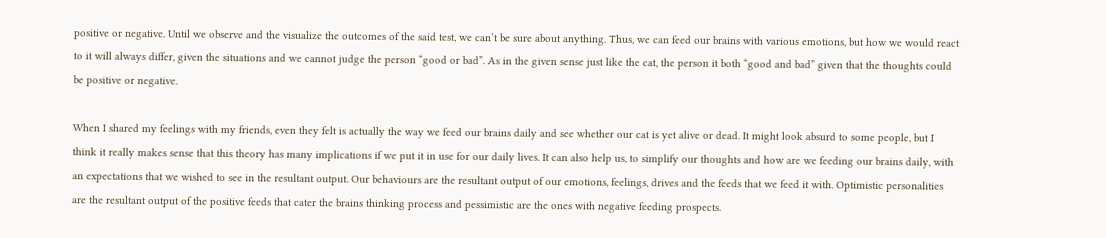positive or negative. Until we observe and the visualize the outcomes of the said test, we can’t be sure about anything. Thus, we can feed our brains with various emotions, but how we would react to it will always differ, given the situations and we cannot judge the person “good or bad”. As in the given sense just like the cat, the person it both “good and bad” given that the thoughts could be positive or negative.

When I shared my feelings with my friends, even they felt is actually the way we feed our brains daily and see whether our cat is yet alive or dead. It might look absurd to some people, but I think it really makes sense that this theory has many implications if we put it in use for our daily lives. It can also help us, to simplify our thoughts and how are we feeding our brains daily, with an expectations that we wished to see in the resultant output. Our behaviours are the resultant output of our emotions, feelings, drives and the feeds that we feed it with. Optimistic personalities are the resultant output of the positive feeds that cater the brains thinking process and pessimistic are the ones with negative feeding prospects.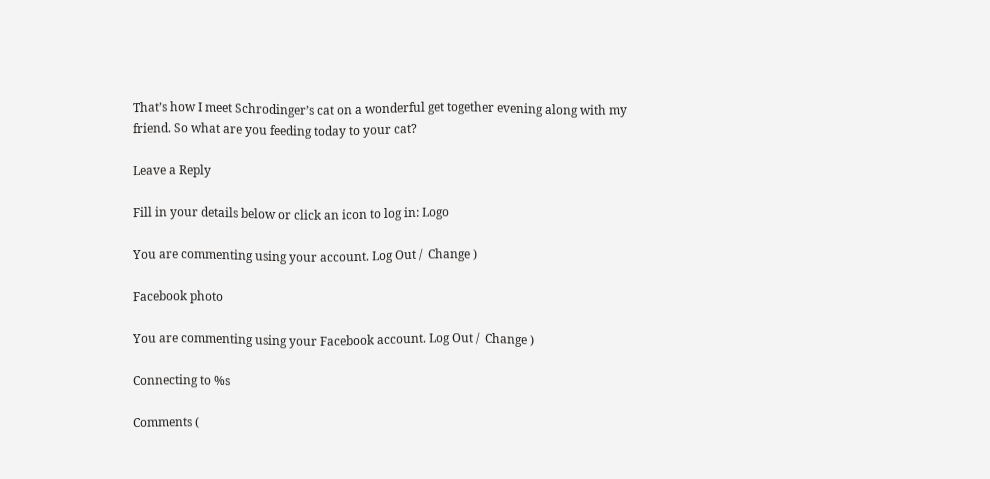That’s how I meet Schrodinger’s cat on a wonderful get together evening along with my friend. So what are you feeding today to your cat?

Leave a Reply

Fill in your details below or click an icon to log in: Logo

You are commenting using your account. Log Out /  Change )

Facebook photo

You are commenting using your Facebook account. Log Out /  Change )

Connecting to %s

Comments (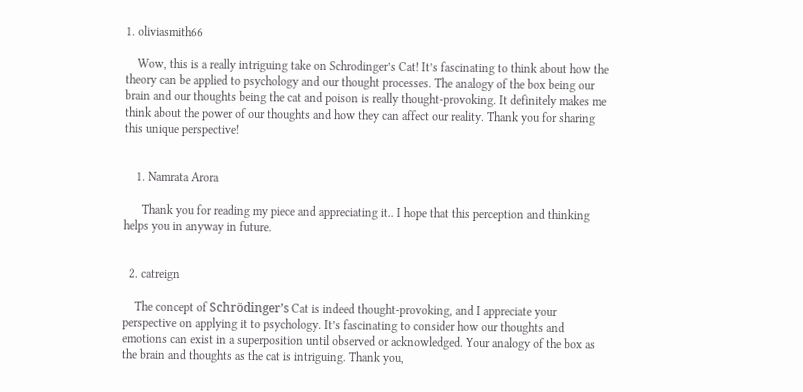1. oliviasmith66

    Wow, this is a really intriguing take on Schrodinger’s Cat! It’s fascinating to think about how the theory can be applied to psychology and our thought processes. The analogy of the box being our brain and our thoughts being the cat and poison is really thought-provoking. It definitely makes me think about the power of our thoughts and how they can affect our reality. Thank you for sharing this unique perspective!


    1. Namrata Arora

      Thank you for reading my piece and appreciating it.. I hope that this perception and thinking helps you in anyway in future.


  2. catreign

    The concept of Schrödinger’s Cat is indeed thought-provoking, and I appreciate your perspective on applying it to psychology. It’s fascinating to consider how our thoughts and emotions can exist in a superposition until observed or acknowledged. Your analogy of the box as the brain and thoughts as the cat is intriguing. Thank you,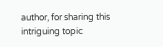author, for sharing this intriguing topic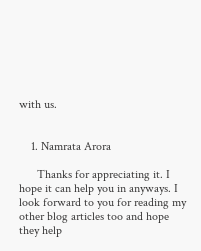with us.


    1. Namrata Arora

      Thanks for appreciating it. I hope it can help you in anyways. I look forward to you for reading my other blog articles too and hope they help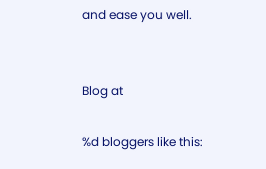and ease you well.


Blog at

%d bloggers like this: